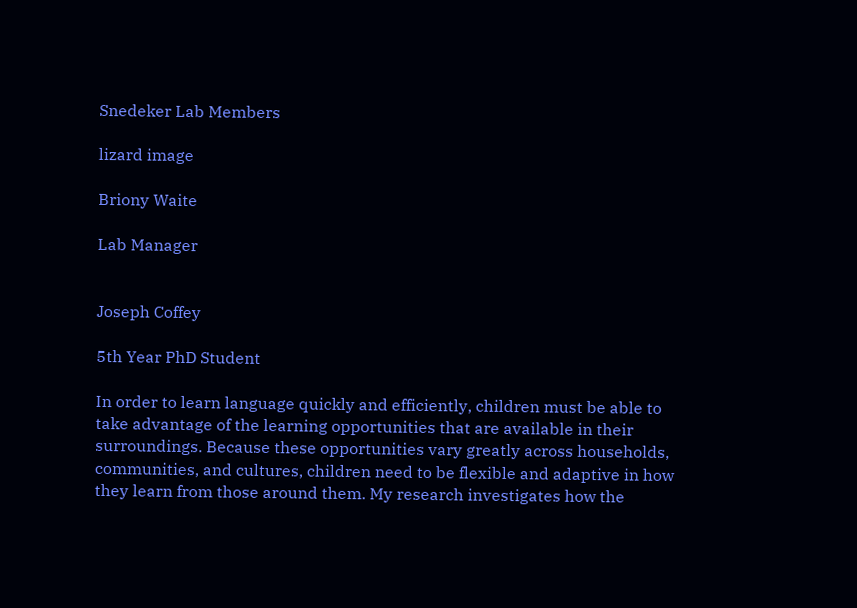Snedeker Lab Members

lizard image

Briony Waite

Lab Manager


Joseph Coffey

5th Year PhD Student

In order to learn language quickly and efficiently, children must be able to take advantage of the learning opportunities that are available in their surroundings. Because these opportunities vary greatly across households, communities, and cultures, children need to be flexible and adaptive in how they learn from those around them. My research investigates how the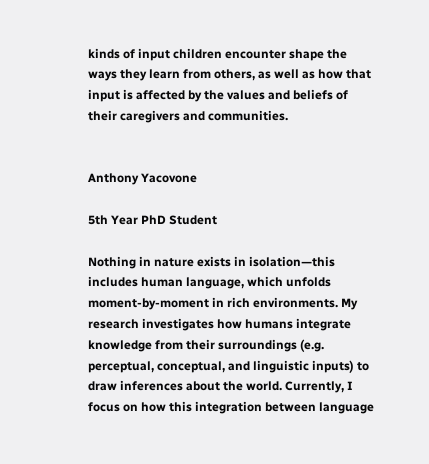kinds of input children encounter shape the ways they learn from others, as well as how that input is affected by the values and beliefs of their caregivers and communities.


Anthony Yacovone

5th Year PhD Student

Nothing in nature exists in isolation—this includes human language, which unfolds moment-by-moment in rich environments. My research investigates how humans integrate knowledge from their surroundings (e.g. perceptual, conceptual, and linguistic inputs) to draw inferences about the world. Currently, I focus on how this integration between language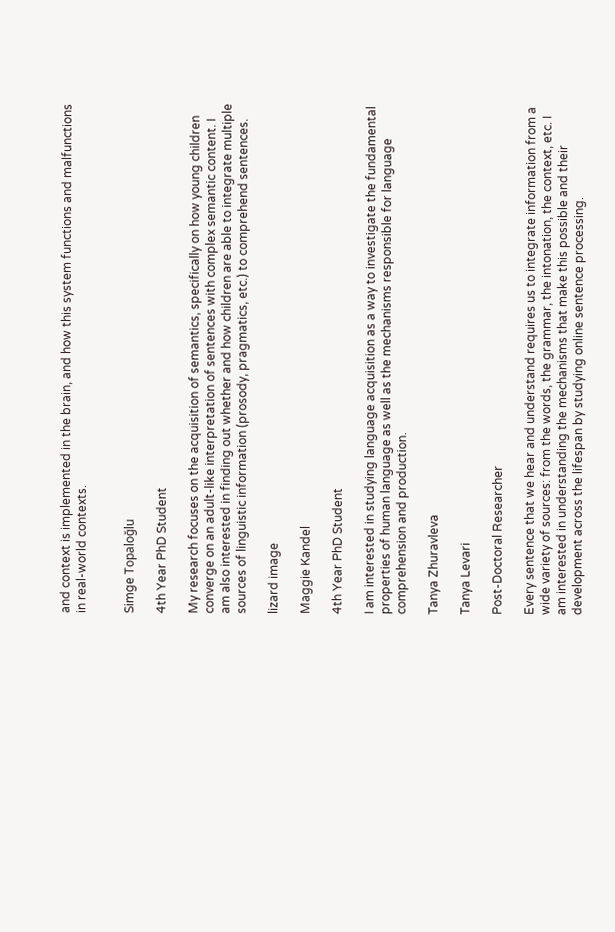and context is implemented in the brain, and how this system functions and malfunctions in real-world contexts.


Simge Topaloğlu

4th Year PhD Student

My research focuses on the acquisition of semantics, specifically on how young children converge on an adult-like interpretation of sentences with complex semantic content. I am also interested in finding out whether and how children are able to integrate multiple sources of linguistic information (prosody, pragmatics, etc.) to comprehend sentences.

lizard image

Maggie Kandel

4th Year PhD Student

I am interested in studying language acquisition as a way to investigate the fundamental properties of human language as well as the mechanisms responsible for language comprehension and production.

Tanya Zhuravleva

Tanya Levari

Post-Doctoral Researcher

Every sentence that we hear and understand requires us to integrate information from a wide variety of sources: from the words, the grammar, the intonation, the context, etc. I am interested in understanding the mechanisms that make this possible and their development across the lifespan by studying online sentence processing.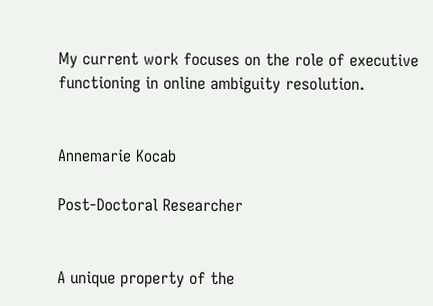My current work focuses on the role of executive functioning in online ambiguity resolution.


Annemarie Kocab

Post-Doctoral Researcher


A unique property of the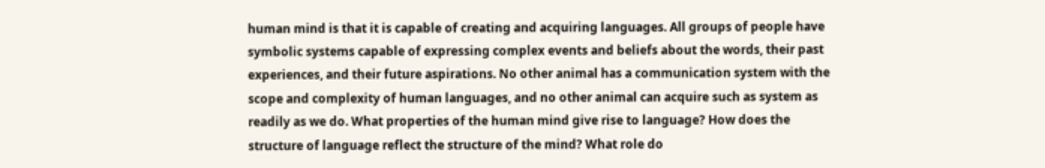human mind is that it is capable of creating and acquiring languages. All groups of people have symbolic systems capable of expressing complex events and beliefs about the words, their past experiences, and their future aspirations. No other animal has a communication system with the scope and complexity of human languages, and no other animal can acquire such as system as readily as we do. What properties of the human mind give rise to language? How does the structure of language reflect the structure of the mind? What role do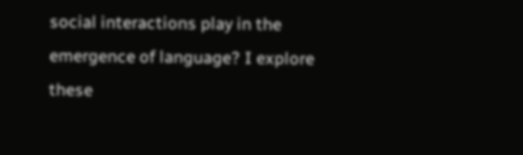social interactions play in the emergence of language? I explore these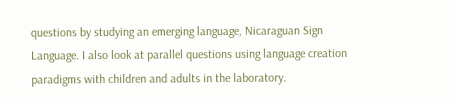questions by studying an emerging language, Nicaraguan Sign Language. I also look at parallel questions using language creation paradigms with children and adults in the laboratory.